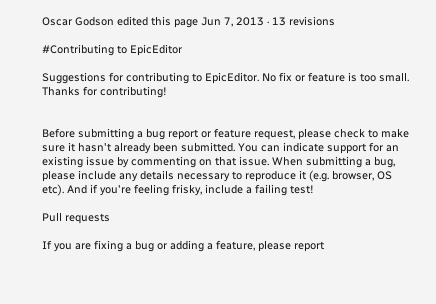Oscar Godson edited this page Jun 7, 2013 · 13 revisions

#Contributing to EpicEditor

Suggestions for contributing to EpicEditor. No fix or feature is too small. Thanks for contributing!


Before submitting a bug report or feature request, please check to make sure it hasn't already been submitted. You can indicate support for an existing issue by commenting on that issue. When submitting a bug, please include any details necessary to reproduce it (e.g. browser, OS etc). And if you're feeling frisky, include a failing test!

Pull requests

If you are fixing a bug or adding a feature, please report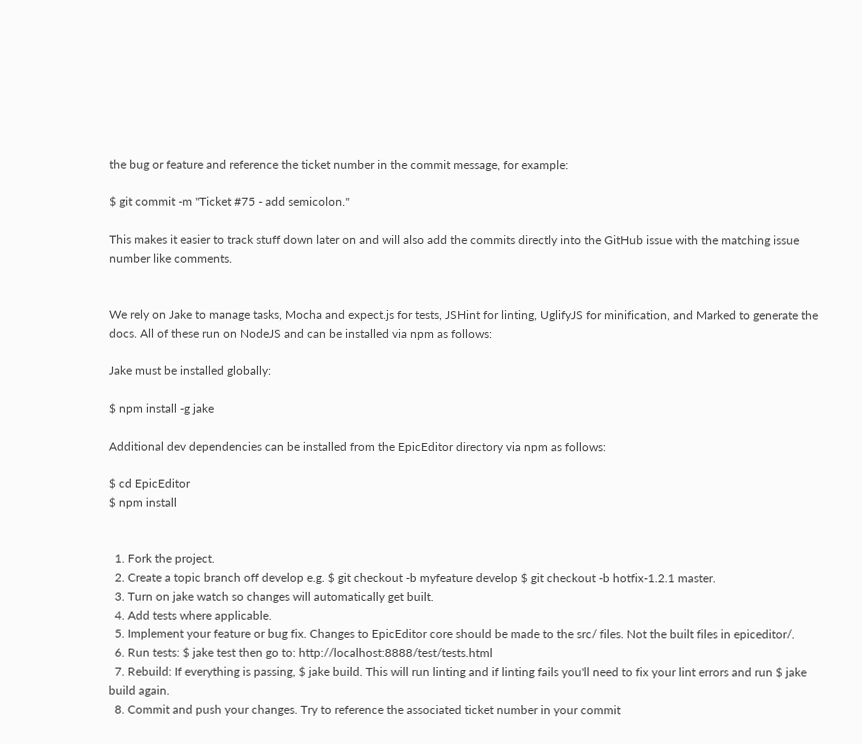the bug or feature and reference the ticket number in the commit message, for example:

$ git commit -m "Ticket #75 - add semicolon."

This makes it easier to track stuff down later on and will also add the commits directly into the GitHub issue with the matching issue number like comments.


We rely on Jake to manage tasks, Mocha and expect.js for tests, JSHint for linting, UglifyJS for minification, and Marked to generate the docs. All of these run on NodeJS and can be installed via npm as follows:

Jake must be installed globally:

$ npm install -g jake

Additional dev dependencies can be installed from the EpicEditor directory via npm as follows:

$ cd EpicEditor
$ npm install


  1. Fork the project.
  2. Create a topic branch off develop e.g. $ git checkout -b myfeature develop $ git checkout -b hotfix-1.2.1 master.
  3. Turn on jake watch so changes will automatically get built.
  4. Add tests where applicable.
  5. Implement your feature or bug fix. Changes to EpicEditor core should be made to the src/ files. Not the built files in epiceditor/.
  6. Run tests: $ jake test then go to: http://localhost:8888/test/tests.html
  7. Rebuild: If everything is passing, $ jake build. This will run linting and if linting fails you'll need to fix your lint errors and run $ jake build again.
  8. Commit and push your changes. Try to reference the associated ticket number in your commit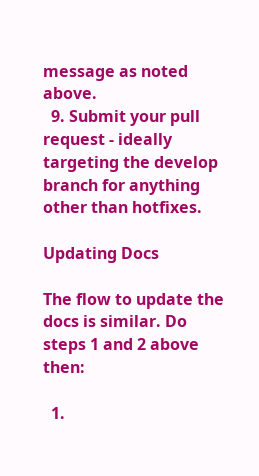message as noted above.
  9. Submit your pull request - ideally targeting the develop branch for anything other than hotfixes.

Updating Docs

The flow to update the docs is similar. Do steps 1 and 2 above then:

  1.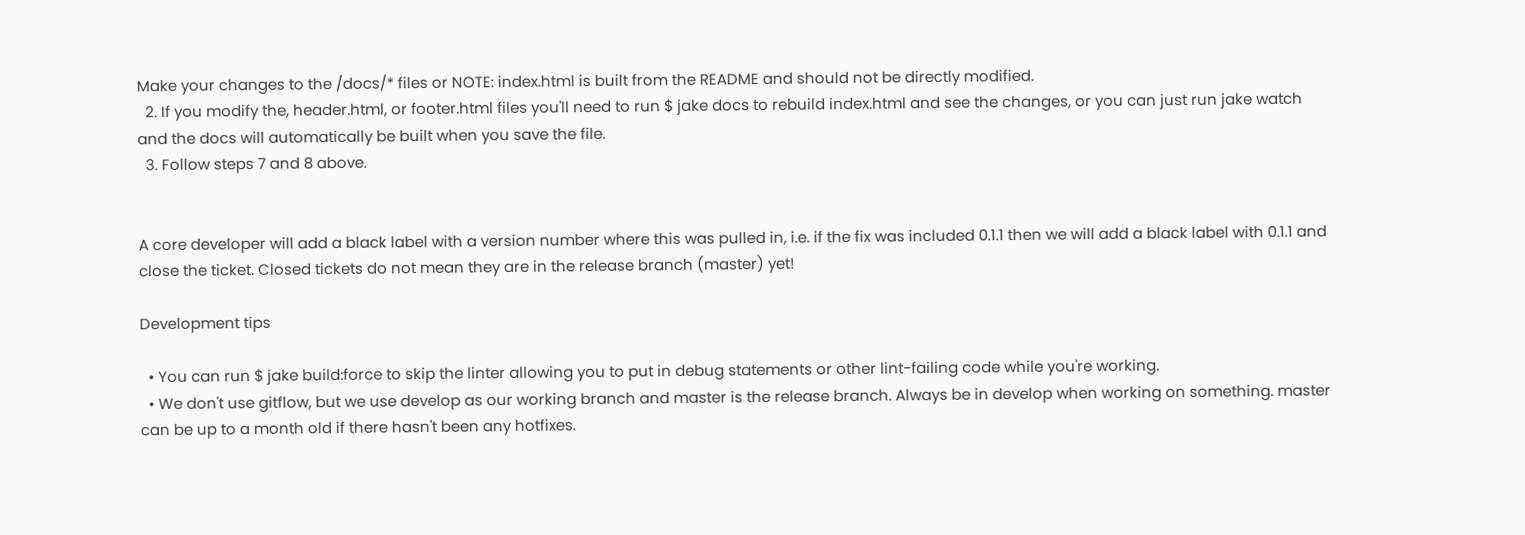Make your changes to the /docs/* files or NOTE: index.html is built from the README and should not be directly modified.
  2. If you modify the, header.html, or footer.html files you'll need to run $ jake docs to rebuild index.html and see the changes, or you can just run jake watch and the docs will automatically be built when you save the file.
  3. Follow steps 7 and 8 above.


A core developer will add a black label with a version number where this was pulled in, i.e. if the fix was included 0.1.1 then we will add a black label with 0.1.1 and close the ticket. Closed tickets do not mean they are in the release branch (master) yet!

Development tips

  • You can run $ jake build:force to skip the linter allowing you to put in debug statements or other lint-failing code while you're working.
  • We don't use gitflow, but we use develop as our working branch and master is the release branch. Always be in develop when working on something. master can be up to a month old if there hasn't been any hotfixes.